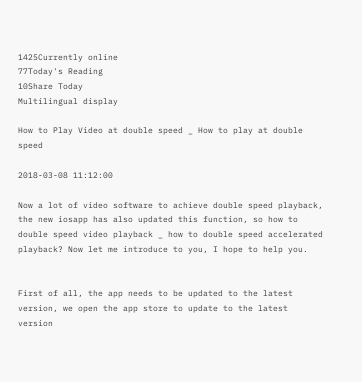1425Currently online
77Today's Reading
10Share Today
Multilingual display

How to Play Video at double speed _ How to play at double speed

2018-03-08 11:12:00

Now a lot of video software to achieve double speed playback, the new iosapp has also updated this function, so how to double speed video playback _ how to double speed accelerated playback? Now let me introduce to you, I hope to help you.


First of all, the app needs to be updated to the latest version, we open the app store to update to the latest version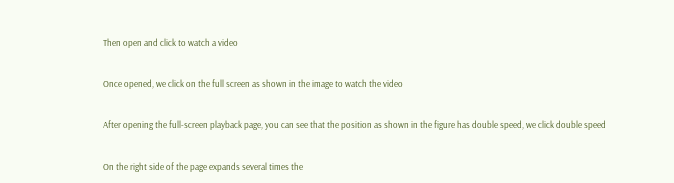Then open and click to watch a video


Once opened, we click on the full screen as shown in the image to watch the video


After opening the full-screen playback page, you can see that the position as shown in the figure has double speed, we click double speed


On the right side of the page expands several times the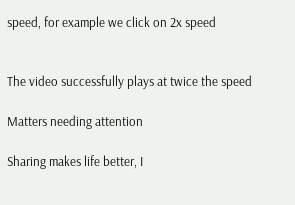speed, for example we click on 2x speed


The video successfully plays at twice the speed

Matters needing attention

Sharing makes life better, I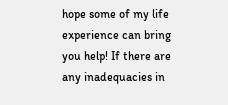hope some of my life experience can bring you help! If there are any inadequacies in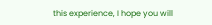this experience, I hope you will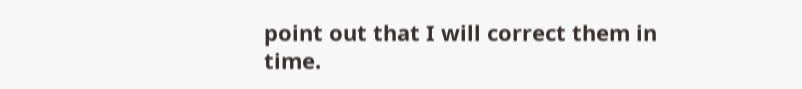point out that I will correct them in time.